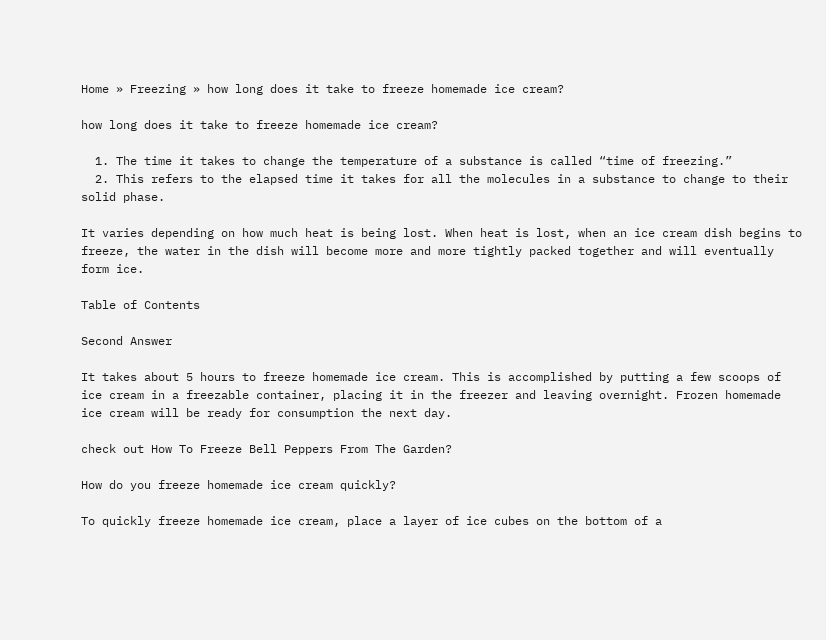Home » Freezing » how long does it take to freeze homemade ice cream?

how long does it take to freeze homemade ice cream?

  1. The time it takes to change the temperature of a substance is called “time of freezing.”
  2. This refers to the elapsed time it takes for all the molecules in a substance to change to their solid phase.

It varies depending on how much heat is being lost. When heat is lost, when an ice cream dish begins to freeze, the water in the dish will become more and more tightly packed together and will eventually form ice.

Table of Contents

Second Answer

It takes about 5 hours to freeze homemade ice cream. This is accomplished by putting a few scoops of ice cream in a freezable container, placing it in the freezer and leaving overnight. Frozen homemade ice cream will be ready for consumption the next day.

check out How To Freeze Bell Peppers From The Garden?

How do you freeze homemade ice cream quickly?

To quickly freeze homemade ice cream, place a layer of ice cubes on the bottom of a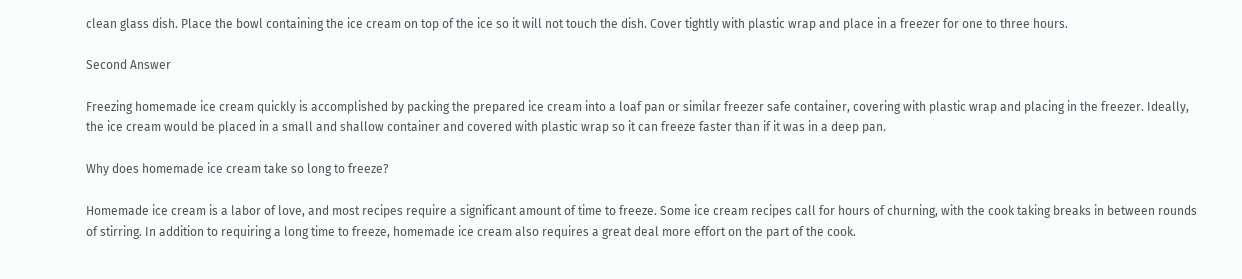clean glass dish. Place the bowl containing the ice cream on top of the ice so it will not touch the dish. Cover tightly with plastic wrap and place in a freezer for one to three hours.

Second Answer

Freezing homemade ice cream quickly is accomplished by packing the prepared ice cream into a loaf pan or similar freezer safe container, covering with plastic wrap and placing in the freezer. Ideally, the ice cream would be placed in a small and shallow container and covered with plastic wrap so it can freeze faster than if it was in a deep pan.

Why does homemade ice cream take so long to freeze?

Homemade ice cream is a labor of love, and most recipes require a significant amount of time to freeze. Some ice cream recipes call for hours of churning, with the cook taking breaks in between rounds of stirring. In addition to requiring a long time to freeze, homemade ice cream also requires a great deal more effort on the part of the cook.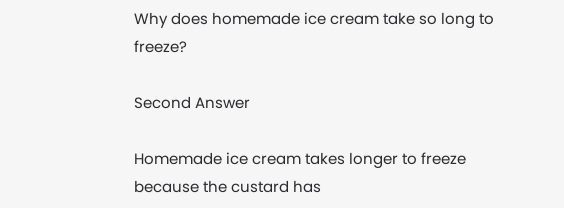Why does homemade ice cream take so long to freeze?

Second Answer

Homemade ice cream takes longer to freeze because the custard has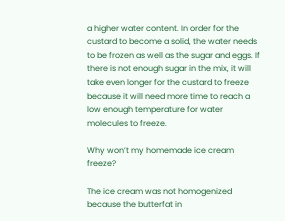a higher water content. In order for the custard to become a solid, the water needs to be frozen as well as the sugar and eggs. If there is not enough sugar in the mix, it will take even longer for the custard to freeze because it will need more time to reach a low enough temperature for water molecules to freeze.

Why won’t my homemade ice cream freeze?

The ice cream was not homogenized because the butterfat in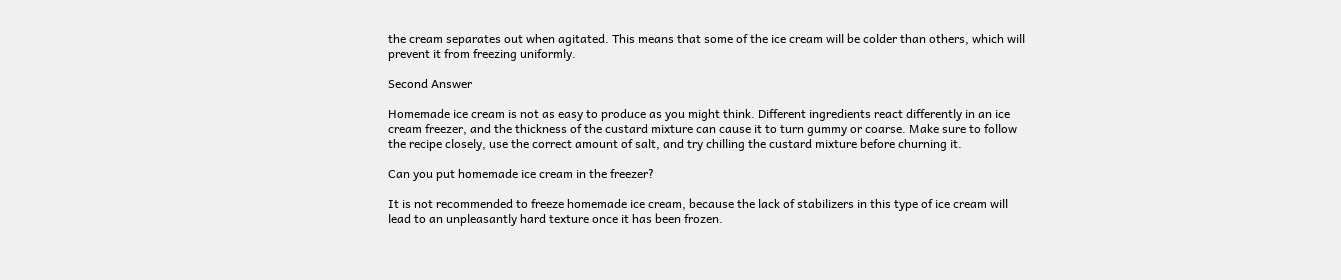the cream separates out when agitated. This means that some of the ice cream will be colder than others, which will prevent it from freezing uniformly.

Second Answer

Homemade ice cream is not as easy to produce as you might think. Different ingredients react differently in an ice cream freezer, and the thickness of the custard mixture can cause it to turn gummy or coarse. Make sure to follow the recipe closely, use the correct amount of salt, and try chilling the custard mixture before churning it.

Can you put homemade ice cream in the freezer?

It is not recommended to freeze homemade ice cream, because the lack of stabilizers in this type of ice cream will lead to an unpleasantly hard texture once it has been frozen.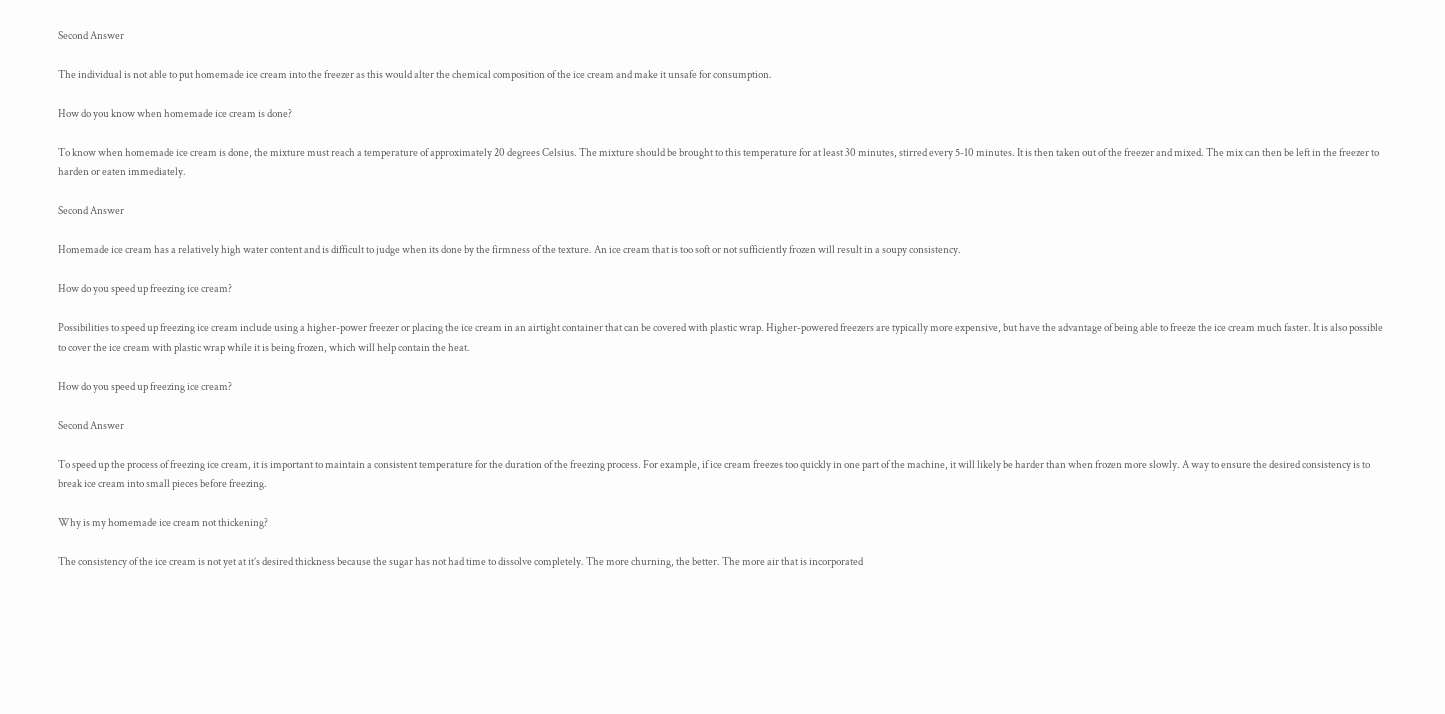Second Answer

The individual is not able to put homemade ice cream into the freezer as this would alter the chemical composition of the ice cream and make it unsafe for consumption.

How do you know when homemade ice cream is done?

To know when homemade ice cream is done, the mixture must reach a temperature of approximately 20 degrees Celsius. The mixture should be brought to this temperature for at least 30 minutes, stirred every 5-10 minutes. It is then taken out of the freezer and mixed. The mix can then be left in the freezer to harden or eaten immediately.

Second Answer

Homemade ice cream has a relatively high water content and is difficult to judge when its done by the firmness of the texture. An ice cream that is too soft or not sufficiently frozen will result in a soupy consistency.

How do you speed up freezing ice cream?

Possibilities to speed up freezing ice cream include using a higher-power freezer or placing the ice cream in an airtight container that can be covered with plastic wrap. Higher-powered freezers are typically more expensive, but have the advantage of being able to freeze the ice cream much faster. It is also possible to cover the ice cream with plastic wrap while it is being frozen, which will help contain the heat.

How do you speed up freezing ice cream?

Second Answer

To speed up the process of freezing ice cream, it is important to maintain a consistent temperature for the duration of the freezing process. For example, if ice cream freezes too quickly in one part of the machine, it will likely be harder than when frozen more slowly. A way to ensure the desired consistency is to break ice cream into small pieces before freezing.

Why is my homemade ice cream not thickening?

The consistency of the ice cream is not yet at it’s desired thickness because the sugar has not had time to dissolve completely. The more churning, the better. The more air that is incorporated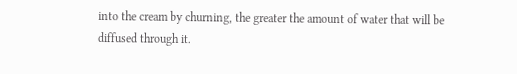into the cream by churning, the greater the amount of water that will be diffused through it.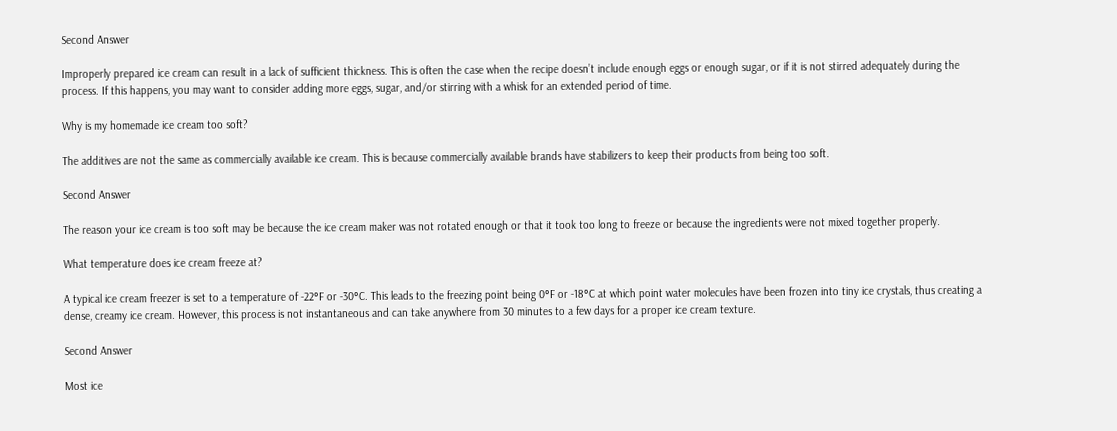Second Answer

Improperly prepared ice cream can result in a lack of sufficient thickness. This is often the case when the recipe doesn’t include enough eggs or enough sugar, or if it is not stirred adequately during the process. If this happens, you may want to consider adding more eggs, sugar, and/or stirring with a whisk for an extended period of time.

Why is my homemade ice cream too soft?

The additives are not the same as commercially available ice cream. This is because commercially available brands have stabilizers to keep their products from being too soft.

Second Answer

The reason your ice cream is too soft may be because the ice cream maker was not rotated enough or that it took too long to freeze or because the ingredients were not mixed together properly.

What temperature does ice cream freeze at?

A typical ice cream freezer is set to a temperature of -22°F or -30°C. This leads to the freezing point being 0°F or -18°C at which point water molecules have been frozen into tiny ice crystals, thus creating a dense, creamy ice cream. However, this process is not instantaneous and can take anywhere from 30 minutes to a few days for a proper ice cream texture.

Second Answer

Most ice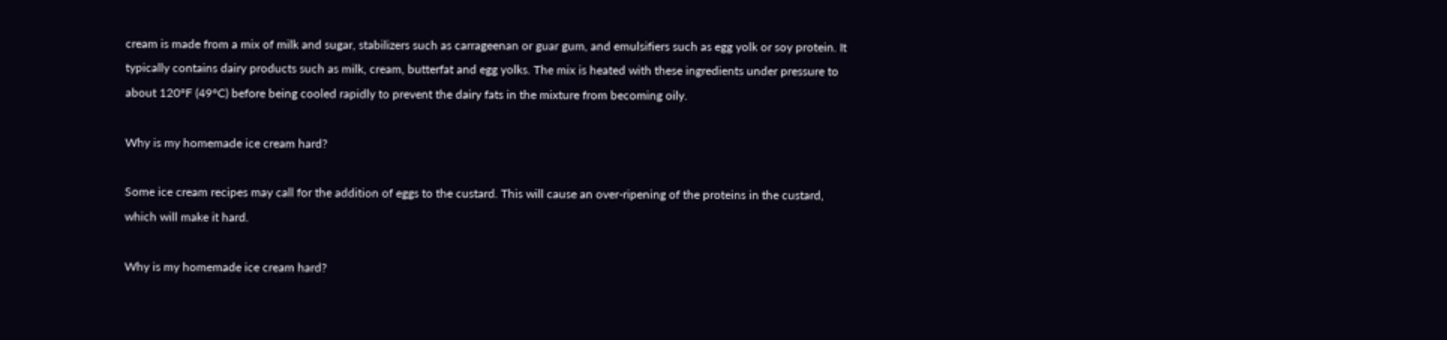cream is made from a mix of milk and sugar, stabilizers such as carrageenan or guar gum, and emulsifiers such as egg yolk or soy protein. It typically contains dairy products such as milk, cream, butterfat and egg yolks. The mix is heated with these ingredients under pressure to about 120°F (49°C) before being cooled rapidly to prevent the dairy fats in the mixture from becoming oily.

Why is my homemade ice cream hard?

Some ice cream recipes may call for the addition of eggs to the custard. This will cause an over-ripening of the proteins in the custard, which will make it hard.

Why is my homemade ice cream hard?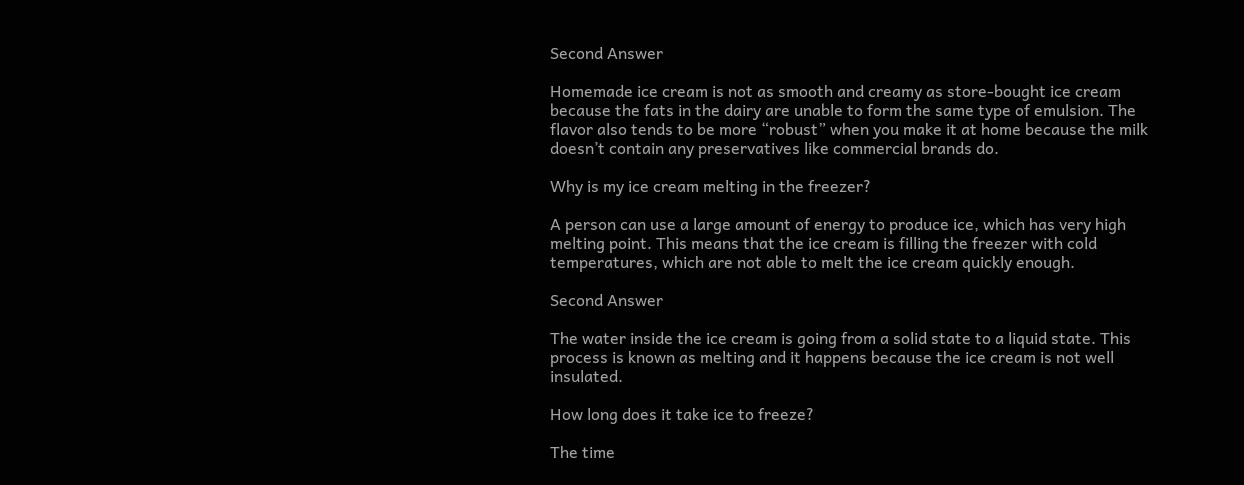Second Answer

Homemade ice cream is not as smooth and creamy as store-bought ice cream because the fats in the dairy are unable to form the same type of emulsion. The flavor also tends to be more “robust” when you make it at home because the milk doesn’t contain any preservatives like commercial brands do.

Why is my ice cream melting in the freezer?

A person can use a large amount of energy to produce ice, which has very high melting point. This means that the ice cream is filling the freezer with cold temperatures, which are not able to melt the ice cream quickly enough.

Second Answer

The water inside the ice cream is going from a solid state to a liquid state. This process is known as melting and it happens because the ice cream is not well insulated.

How long does it take ice to freeze?

The time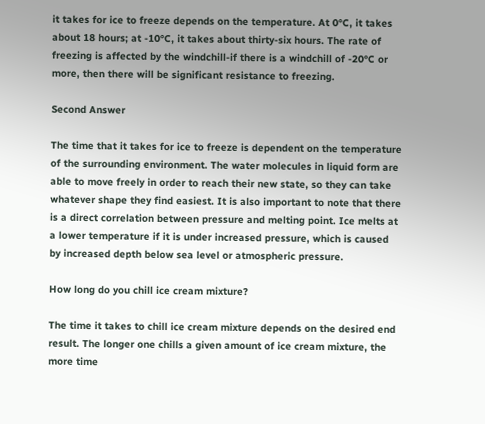it takes for ice to freeze depends on the temperature. At 0°C, it takes about 18 hours; at -10°C, it takes about thirty-six hours. The rate of freezing is affected by the windchill-if there is a windchill of -20°C or more, then there will be significant resistance to freezing.

Second Answer

The time that it takes for ice to freeze is dependent on the temperature of the surrounding environment. The water molecules in liquid form are able to move freely in order to reach their new state, so they can take whatever shape they find easiest. It is also important to note that there is a direct correlation between pressure and melting point. Ice melts at a lower temperature if it is under increased pressure, which is caused by increased depth below sea level or atmospheric pressure.

How long do you chill ice cream mixture?

The time it takes to chill ice cream mixture depends on the desired end result. The longer one chills a given amount of ice cream mixture, the more time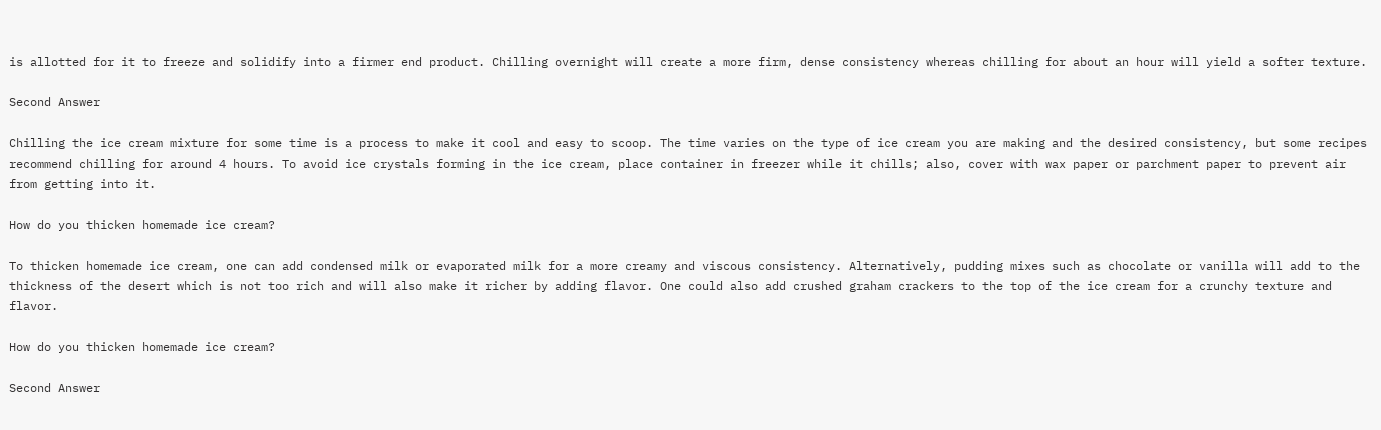is allotted for it to freeze and solidify into a firmer end product. Chilling overnight will create a more firm, dense consistency whereas chilling for about an hour will yield a softer texture.

Second Answer

Chilling the ice cream mixture for some time is a process to make it cool and easy to scoop. The time varies on the type of ice cream you are making and the desired consistency, but some recipes recommend chilling for around 4 hours. To avoid ice crystals forming in the ice cream, place container in freezer while it chills; also, cover with wax paper or parchment paper to prevent air from getting into it.

How do you thicken homemade ice cream?

To thicken homemade ice cream, one can add condensed milk or evaporated milk for a more creamy and viscous consistency. Alternatively, pudding mixes such as chocolate or vanilla will add to the thickness of the desert which is not too rich and will also make it richer by adding flavor. One could also add crushed graham crackers to the top of the ice cream for a crunchy texture and flavor.

How do you thicken homemade ice cream?

Second Answer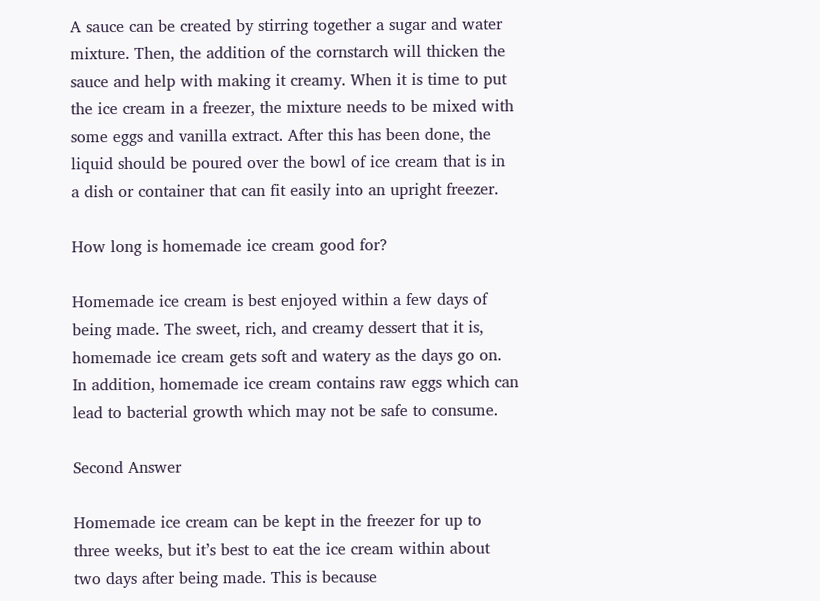A sauce can be created by stirring together a sugar and water mixture. Then, the addition of the cornstarch will thicken the sauce and help with making it creamy. When it is time to put the ice cream in a freezer, the mixture needs to be mixed with some eggs and vanilla extract. After this has been done, the liquid should be poured over the bowl of ice cream that is in a dish or container that can fit easily into an upright freezer.

How long is homemade ice cream good for?

Homemade ice cream is best enjoyed within a few days of being made. The sweet, rich, and creamy dessert that it is, homemade ice cream gets soft and watery as the days go on. In addition, homemade ice cream contains raw eggs which can lead to bacterial growth which may not be safe to consume.

Second Answer

Homemade ice cream can be kept in the freezer for up to three weeks, but it’s best to eat the ice cream within about two days after being made. This is because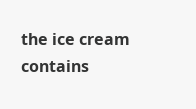the ice cream contains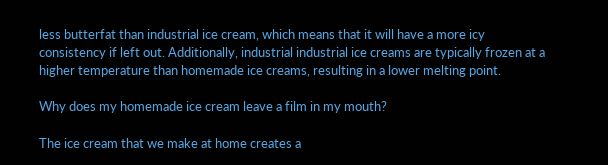less butterfat than industrial ice cream, which means that it will have a more icy consistency if left out. Additionally, industrial industrial ice creams are typically frozen at a higher temperature than homemade ice creams, resulting in a lower melting point.

Why does my homemade ice cream leave a film in my mouth?

The ice cream that we make at home creates a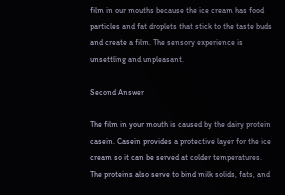film in our mouths because the ice cream has food particles and fat droplets that stick to the taste buds and create a film. The sensory experience is unsettling and unpleasant.

Second Answer

The film in your mouth is caused by the dairy protein casein. Casein provides a protective layer for the ice cream so it can be served at colder temperatures. The proteins also serve to bind milk solids, fats, and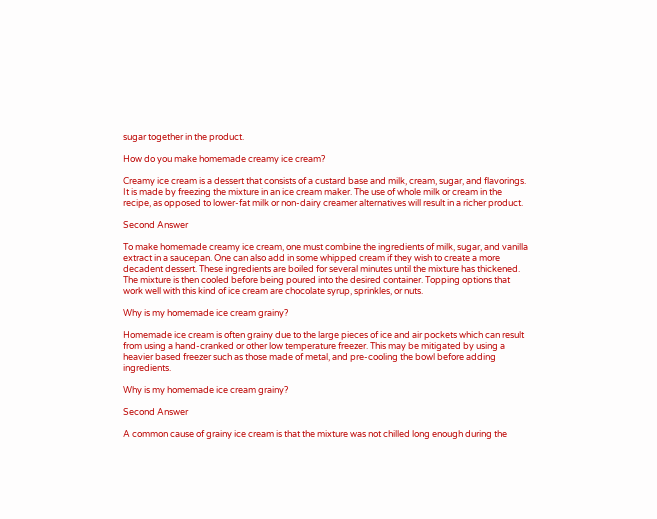sugar together in the product.

How do you make homemade creamy ice cream?

Creamy ice cream is a dessert that consists of a custard base and milk, cream, sugar, and flavorings. It is made by freezing the mixture in an ice cream maker. The use of whole milk or cream in the recipe, as opposed to lower-fat milk or non-dairy creamer alternatives will result in a richer product.

Second Answer

To make homemade creamy ice cream, one must combine the ingredients of milk, sugar, and vanilla extract in a saucepan. One can also add in some whipped cream if they wish to create a more decadent dessert. These ingredients are boiled for several minutes until the mixture has thickened. The mixture is then cooled before being poured into the desired container. Topping options that work well with this kind of ice cream are chocolate syrup, sprinkles, or nuts.

Why is my homemade ice cream grainy?

Homemade ice cream is often grainy due to the large pieces of ice and air pockets which can result from using a hand-cranked or other low temperature freezer. This may be mitigated by using a heavier based freezer such as those made of metal, and pre-cooling the bowl before adding ingredients.

Why is my homemade ice cream grainy?

Second Answer

A common cause of grainy ice cream is that the mixture was not chilled long enough during the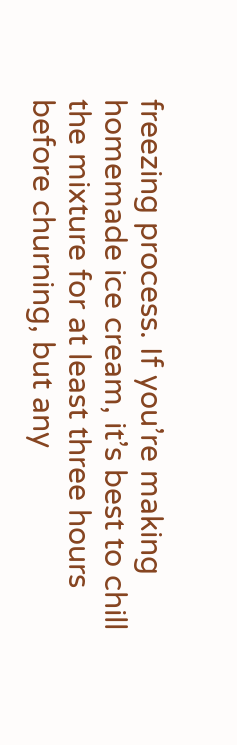freezing process. If you’re making homemade ice cream, it’s best to chill the mixture for at least three hours before churning, but any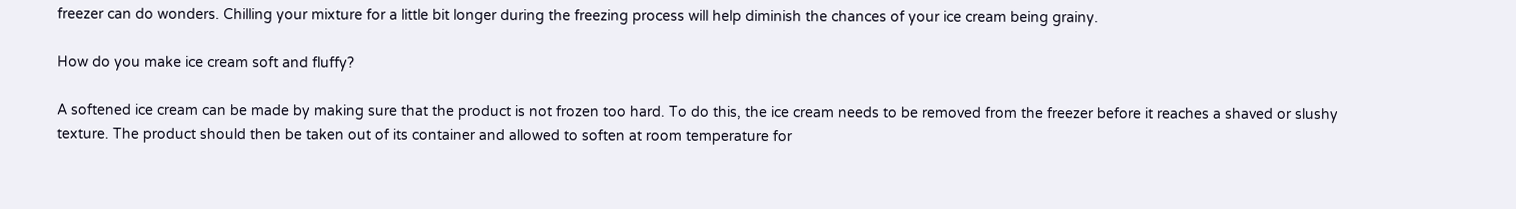freezer can do wonders. Chilling your mixture for a little bit longer during the freezing process will help diminish the chances of your ice cream being grainy.

How do you make ice cream soft and fluffy?

A softened ice cream can be made by making sure that the product is not frozen too hard. To do this, the ice cream needs to be removed from the freezer before it reaches a shaved or slushy texture. The product should then be taken out of its container and allowed to soften at room temperature for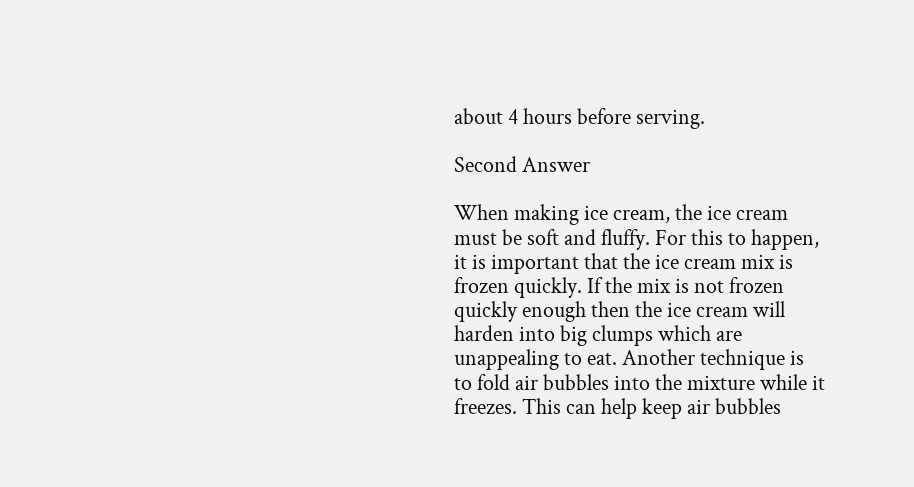about 4 hours before serving.

Second Answer

When making ice cream, the ice cream must be soft and fluffy. For this to happen, it is important that the ice cream mix is frozen quickly. If the mix is not frozen quickly enough then the ice cream will harden into big clumps which are unappealing to eat. Another technique is to fold air bubbles into the mixture while it freezes. This can help keep air bubbles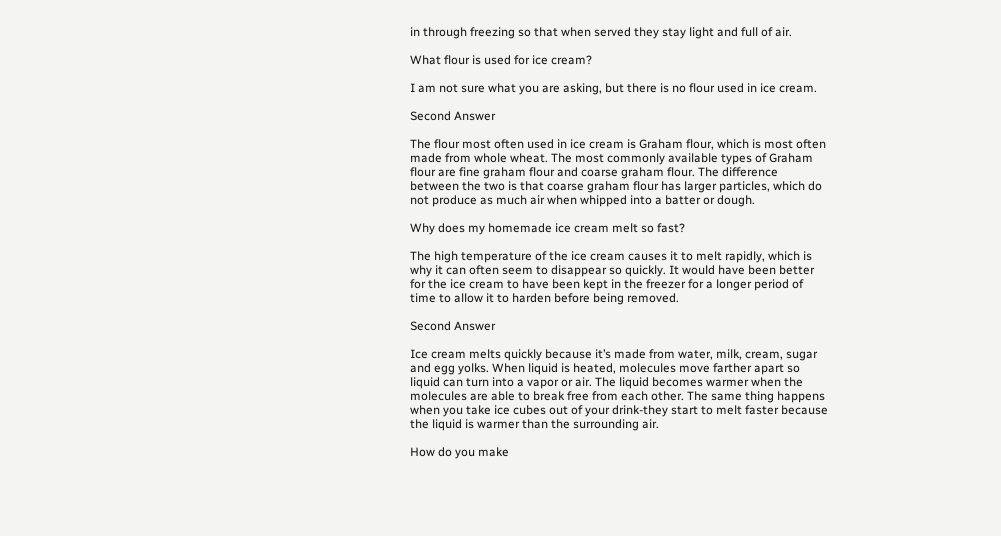in through freezing so that when served they stay light and full of air.

What flour is used for ice cream?

I am not sure what you are asking, but there is no flour used in ice cream.

Second Answer

The flour most often used in ice cream is Graham flour, which is most often made from whole wheat. The most commonly available types of Graham flour are fine graham flour and coarse graham flour. The difference between the two is that coarse graham flour has larger particles, which do not produce as much air when whipped into a batter or dough.

Why does my homemade ice cream melt so fast?

The high temperature of the ice cream causes it to melt rapidly, which is why it can often seem to disappear so quickly. It would have been better for the ice cream to have been kept in the freezer for a longer period of time to allow it to harden before being removed.

Second Answer

Ice cream melts quickly because it’s made from water, milk, cream, sugar and egg yolks. When liquid is heated, molecules move farther apart so liquid can turn into a vapor or air. The liquid becomes warmer when the molecules are able to break free from each other. The same thing happens when you take ice cubes out of your drink-they start to melt faster because the liquid is warmer than the surrounding air.

How do you make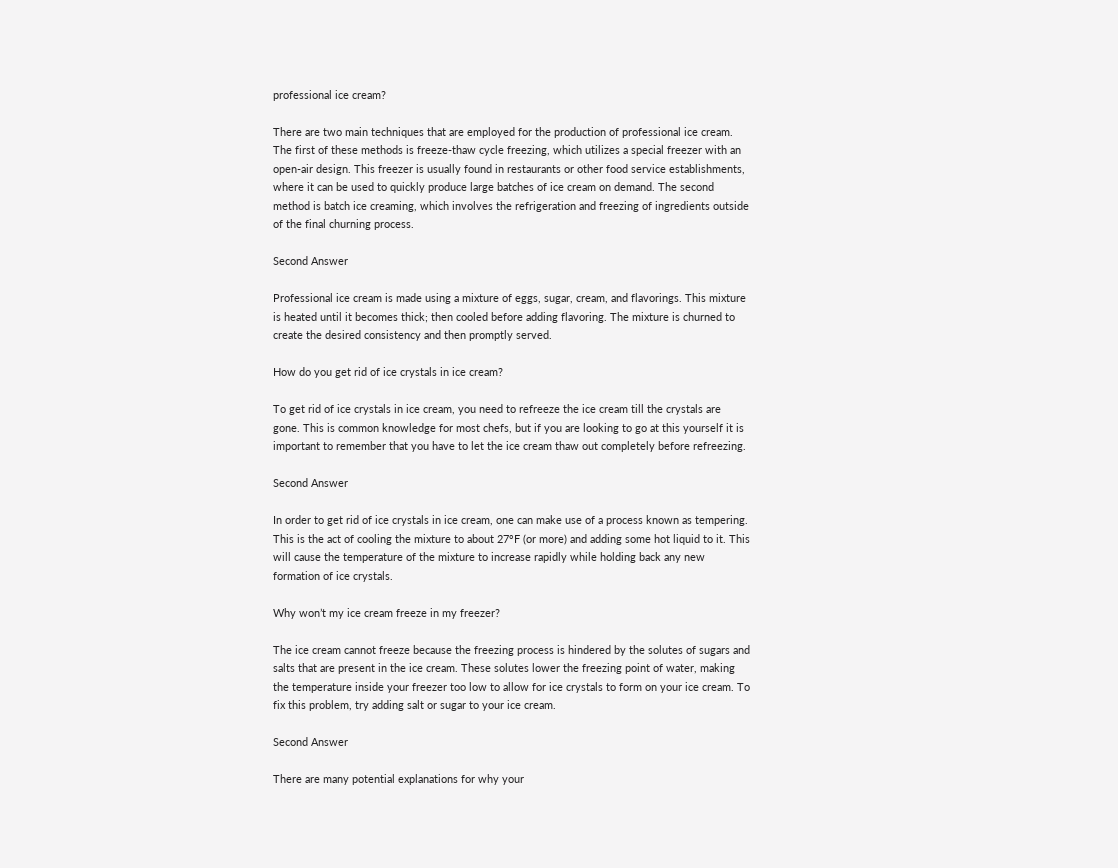professional ice cream?

There are two main techniques that are employed for the production of professional ice cream. The first of these methods is freeze-thaw cycle freezing, which utilizes a special freezer with an open-air design. This freezer is usually found in restaurants or other food service establishments, where it can be used to quickly produce large batches of ice cream on demand. The second method is batch ice creaming, which involves the refrigeration and freezing of ingredients outside of the final churning process.

Second Answer

Professional ice cream is made using a mixture of eggs, sugar, cream, and flavorings. This mixture is heated until it becomes thick; then cooled before adding flavoring. The mixture is churned to create the desired consistency and then promptly served.

How do you get rid of ice crystals in ice cream?

To get rid of ice crystals in ice cream, you need to refreeze the ice cream till the crystals are gone. This is common knowledge for most chefs, but if you are looking to go at this yourself it is important to remember that you have to let the ice cream thaw out completely before refreezing.

Second Answer

In order to get rid of ice crystals in ice cream, one can make use of a process known as tempering. This is the act of cooling the mixture to about 27°F (or more) and adding some hot liquid to it. This will cause the temperature of the mixture to increase rapidly while holding back any new formation of ice crystals.

Why won’t my ice cream freeze in my freezer?

The ice cream cannot freeze because the freezing process is hindered by the solutes of sugars and salts that are present in the ice cream. These solutes lower the freezing point of water, making the temperature inside your freezer too low to allow for ice crystals to form on your ice cream. To fix this problem, try adding salt or sugar to your ice cream.

Second Answer

There are many potential explanations for why your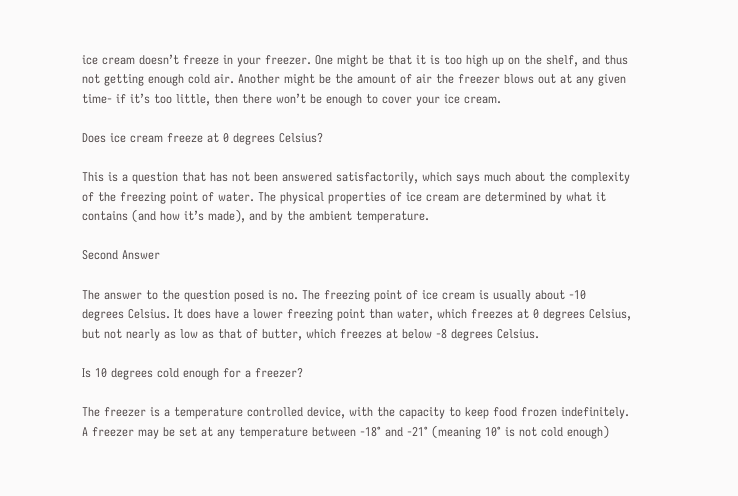ice cream doesn’t freeze in your freezer. One might be that it is too high up on the shelf, and thus not getting enough cold air. Another might be the amount of air the freezer blows out at any given time- if it’s too little, then there won’t be enough to cover your ice cream.

Does ice cream freeze at 0 degrees Celsius?

This is a question that has not been answered satisfactorily, which says much about the complexity of the freezing point of water. The physical properties of ice cream are determined by what it contains (and how it’s made), and by the ambient temperature.

Second Answer

The answer to the question posed is no. The freezing point of ice cream is usually about -10 degrees Celsius. It does have a lower freezing point than water, which freezes at 0 degrees Celsius, but not nearly as low as that of butter, which freezes at below -8 degrees Celsius.

Is 10 degrees cold enough for a freezer?

The freezer is a temperature controlled device, with the capacity to keep food frozen indefinitely. A freezer may be set at any temperature between -18° and -21° (meaning 10° is not cold enough)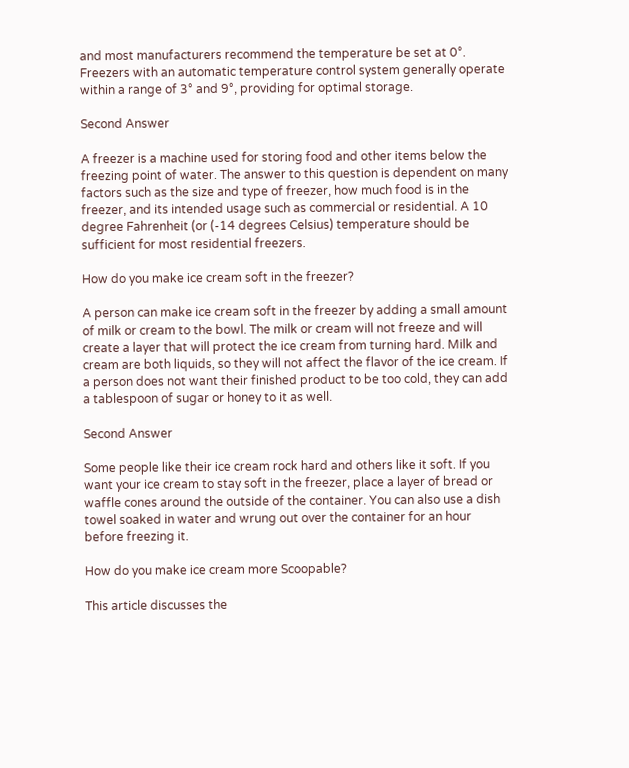and most manufacturers recommend the temperature be set at 0°. Freezers with an automatic temperature control system generally operate within a range of 3° and 9°, providing for optimal storage.

Second Answer

A freezer is a machine used for storing food and other items below the freezing point of water. The answer to this question is dependent on many factors such as the size and type of freezer, how much food is in the freezer, and its intended usage such as commercial or residential. A 10 degree Fahrenheit (or (-14 degrees Celsius) temperature should be sufficient for most residential freezers.

How do you make ice cream soft in the freezer?

A person can make ice cream soft in the freezer by adding a small amount of milk or cream to the bowl. The milk or cream will not freeze and will create a layer that will protect the ice cream from turning hard. Milk and cream are both liquids, so they will not affect the flavor of the ice cream. If a person does not want their finished product to be too cold, they can add a tablespoon of sugar or honey to it as well.

Second Answer

Some people like their ice cream rock hard and others like it soft. If you want your ice cream to stay soft in the freezer, place a layer of bread or waffle cones around the outside of the container. You can also use a dish towel soaked in water and wrung out over the container for an hour before freezing it.

How do you make ice cream more Scoopable?

This article discusses the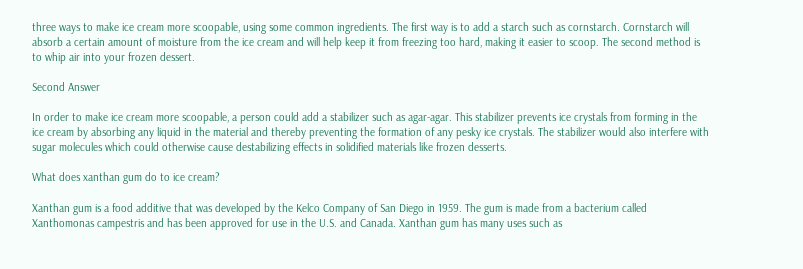three ways to make ice cream more scoopable, using some common ingredients. The first way is to add a starch such as cornstarch. Cornstarch will absorb a certain amount of moisture from the ice cream and will help keep it from freezing too hard, making it easier to scoop. The second method is to whip air into your frozen dessert.

Second Answer

In order to make ice cream more scoopable, a person could add a stabilizer such as agar-agar. This stabilizer prevents ice crystals from forming in the ice cream by absorbing any liquid in the material and thereby preventing the formation of any pesky ice crystals. The stabilizer would also interfere with sugar molecules which could otherwise cause destabilizing effects in solidified materials like frozen desserts.

What does xanthan gum do to ice cream?

Xanthan gum is a food additive that was developed by the Kelco Company of San Diego in 1959. The gum is made from a bacterium called Xanthomonas campestris and has been approved for use in the U.S. and Canada. Xanthan gum has many uses such as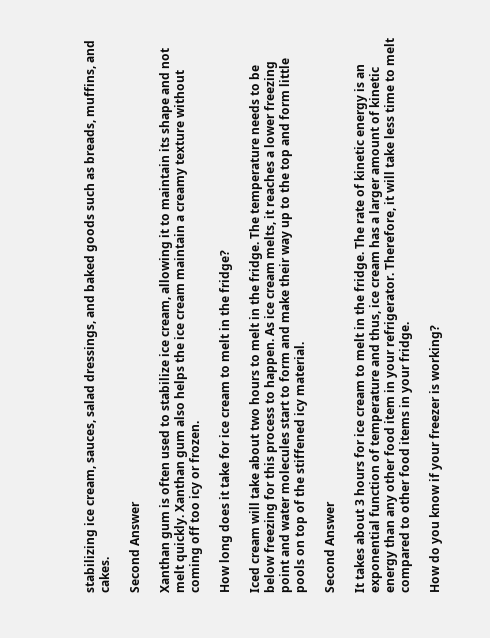stabilizing ice cream, sauces, salad dressings, and baked goods such as breads, muffins, and cakes.

Second Answer

Xanthan gum is often used to stabilize ice cream, allowing it to maintain its shape and not melt quickly. Xanthan gum also helps the ice cream maintain a creamy texture without coming off too icy or frozen.

How long does it take for ice cream to melt in the fridge?

Iced cream will take about two hours to melt in the fridge. The temperature needs to be below freezing for this process to happen. As ice cream melts, it reaches a lower freezing point and water molecules start to form and make their way up to the top and form little pools on top of the stiffened icy material.

Second Answer

It takes about 3 hours for ice cream to melt in the fridge. The rate of kinetic energy is an exponential function of temperature and thus, ice cream has a larger amount of kinetic energy than any other food item in your refrigerator. Therefore, it will take less time to melt compared to other food items in your fridge.

How do you know if your freezer is working?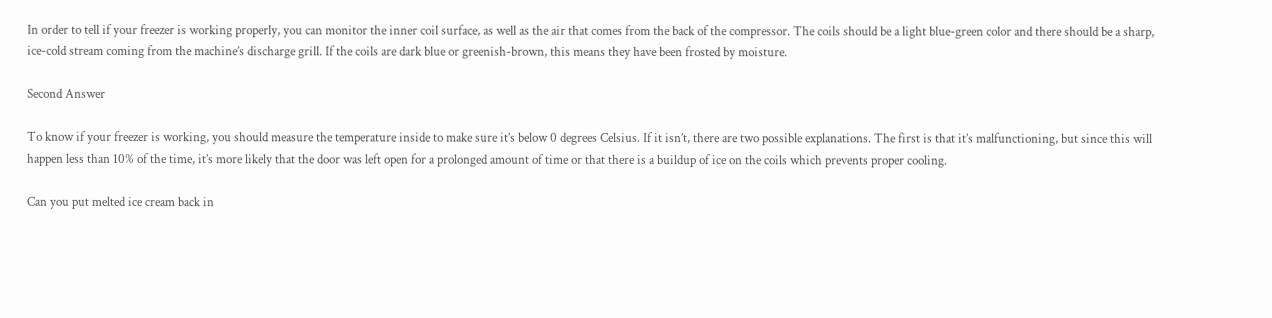In order to tell if your freezer is working properly, you can monitor the inner coil surface, as well as the air that comes from the back of the compressor. The coils should be a light blue-green color and there should be a sharp, ice-cold stream coming from the machine’s discharge grill. If the coils are dark blue or greenish-brown, this means they have been frosted by moisture.

Second Answer

To know if your freezer is working, you should measure the temperature inside to make sure it’s below 0 degrees Celsius. If it isn’t, there are two possible explanations. The first is that it’s malfunctioning, but since this will happen less than 10% of the time, it’s more likely that the door was left open for a prolonged amount of time or that there is a buildup of ice on the coils which prevents proper cooling.

Can you put melted ice cream back in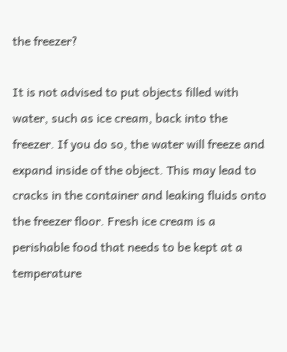the freezer?

It is not advised to put objects filled with water, such as ice cream, back into the freezer. If you do so, the water will freeze and expand inside of the object. This may lead to cracks in the container and leaking fluids onto the freezer floor. Fresh ice cream is a perishable food that needs to be kept at a temperature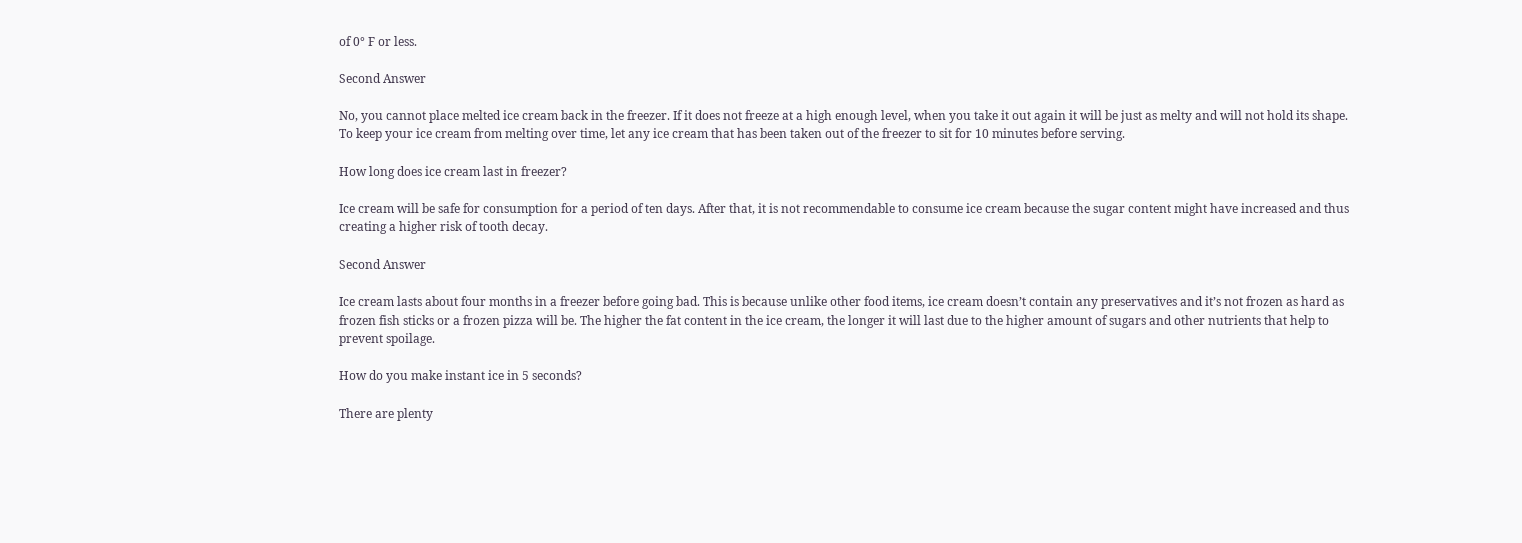of 0° F or less.

Second Answer

No, you cannot place melted ice cream back in the freezer. If it does not freeze at a high enough level, when you take it out again it will be just as melty and will not hold its shape. To keep your ice cream from melting over time, let any ice cream that has been taken out of the freezer to sit for 10 minutes before serving.

How long does ice cream last in freezer?

Ice cream will be safe for consumption for a period of ten days. After that, it is not recommendable to consume ice cream because the sugar content might have increased and thus creating a higher risk of tooth decay.

Second Answer

Ice cream lasts about four months in a freezer before going bad. This is because unlike other food items, ice cream doesn’t contain any preservatives and it’s not frozen as hard as frozen fish sticks or a frozen pizza will be. The higher the fat content in the ice cream, the longer it will last due to the higher amount of sugars and other nutrients that help to prevent spoilage.

How do you make instant ice in 5 seconds?

There are plenty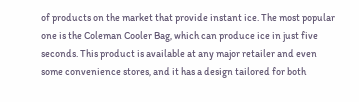of products on the market that provide instant ice. The most popular one is the Coleman Cooler Bag, which can produce ice in just five seconds. This product is available at any major retailer and even some convenience stores, and it has a design tailored for both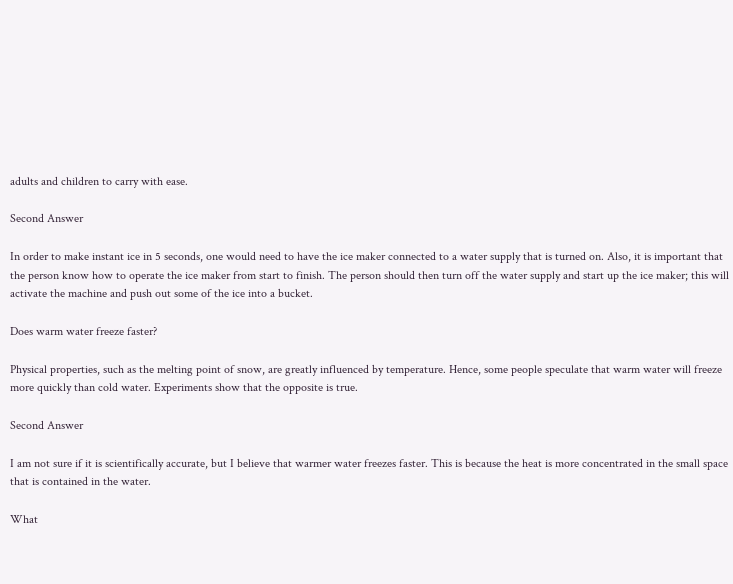adults and children to carry with ease.

Second Answer

In order to make instant ice in 5 seconds, one would need to have the ice maker connected to a water supply that is turned on. Also, it is important that the person know how to operate the ice maker from start to finish. The person should then turn off the water supply and start up the ice maker; this will activate the machine and push out some of the ice into a bucket.

Does warm water freeze faster?

Physical properties, such as the melting point of snow, are greatly influenced by temperature. Hence, some people speculate that warm water will freeze more quickly than cold water. Experiments show that the opposite is true.

Second Answer

I am not sure if it is scientifically accurate, but I believe that warmer water freezes faster. This is because the heat is more concentrated in the small space that is contained in the water.

What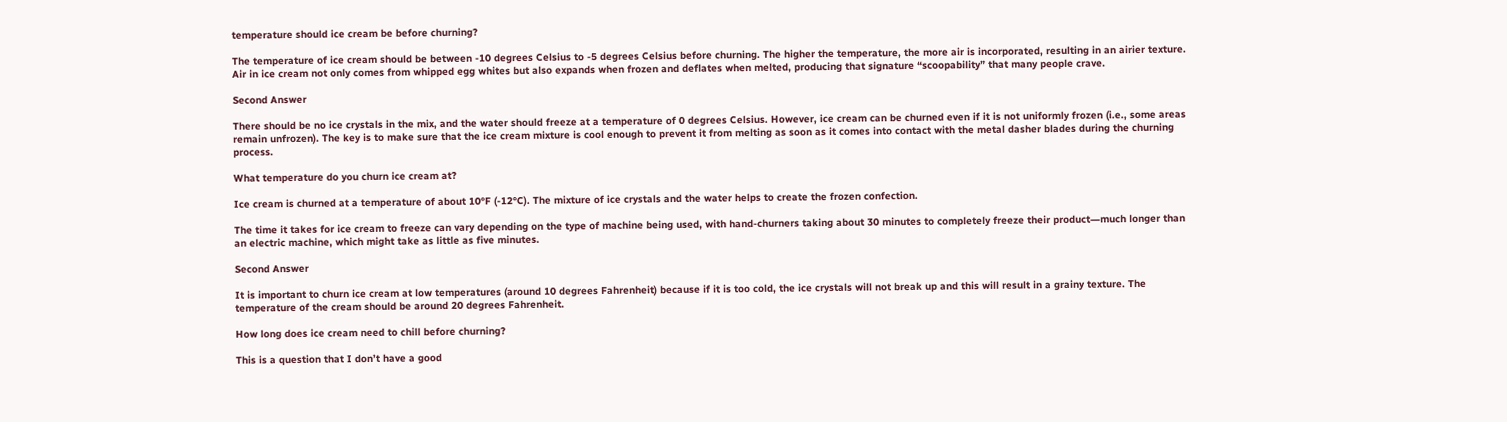temperature should ice cream be before churning?

The temperature of ice cream should be between -10 degrees Celsius to -5 degrees Celsius before churning. The higher the temperature, the more air is incorporated, resulting in an airier texture. Air in ice cream not only comes from whipped egg whites but also expands when frozen and deflates when melted, producing that signature “scoopability” that many people crave.

Second Answer

There should be no ice crystals in the mix, and the water should freeze at a temperature of 0 degrees Celsius. However, ice cream can be churned even if it is not uniformly frozen (i.e., some areas remain unfrozen). The key is to make sure that the ice cream mixture is cool enough to prevent it from melting as soon as it comes into contact with the metal dasher blades during the churning process.

What temperature do you churn ice cream at?

Ice cream is churned at a temperature of about 10°F (-12°C). The mixture of ice crystals and the water helps to create the frozen confection.

The time it takes for ice cream to freeze can vary depending on the type of machine being used, with hand-churners taking about 30 minutes to completely freeze their product―much longer than an electric machine, which might take as little as five minutes.

Second Answer

It is important to churn ice cream at low temperatures (around 10 degrees Fahrenheit) because if it is too cold, the ice crystals will not break up and this will result in a grainy texture. The temperature of the cream should be around 20 degrees Fahrenheit.

How long does ice cream need to chill before churning?

This is a question that I don’t have a good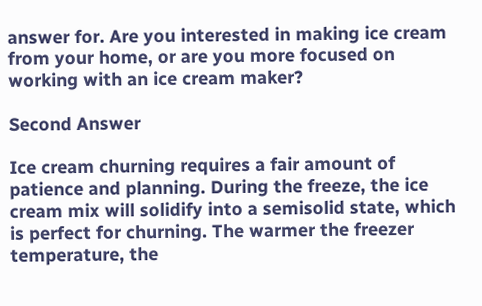answer for. Are you interested in making ice cream from your home, or are you more focused on working with an ice cream maker?

Second Answer

Ice cream churning requires a fair amount of patience and planning. During the freeze, the ice cream mix will solidify into a semisolid state, which is perfect for churning. The warmer the freezer temperature, the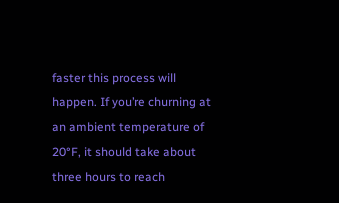faster this process will happen. If you’re churning at an ambient temperature of 20°F, it should take about three hours to reach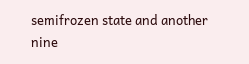semifrozen state and another nine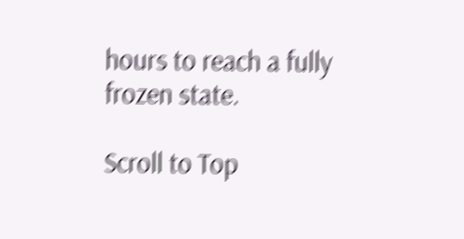hours to reach a fully frozen state.

Scroll to Top